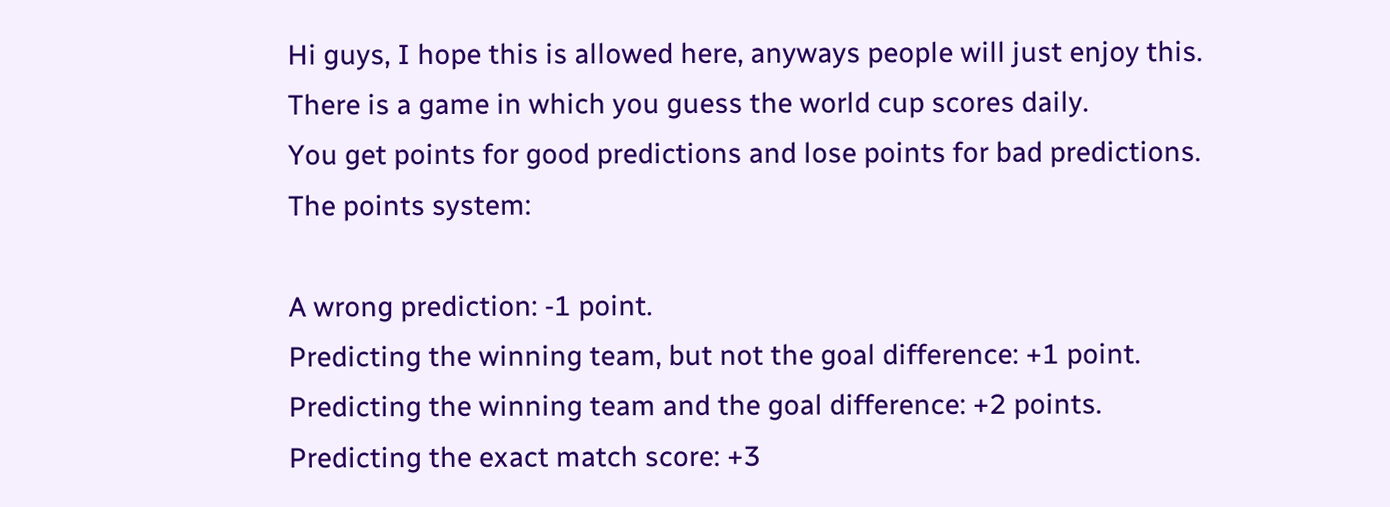Hi guys, I hope this is allowed here, anyways people will just enjoy this.
There is a game in which you guess the world cup scores daily.
You get points for good predictions and lose points for bad predictions.
The points system:

A wrong prediction: -1 point.
Predicting the winning team, but not the goal difference: +1 point.
Predicting the winning team and the goal difference: +2 points.
Predicting the exact match score: +3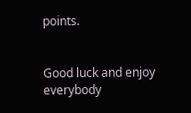points.


Good luck and enjoy everybody